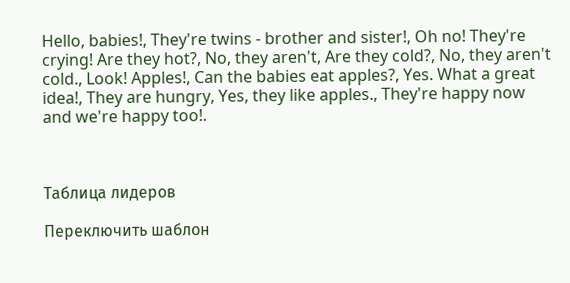Hello, babies!, They're twins - brother and sister!, Oh no! They're crying! Are they hot?, No, they aren't, Are they cold?, No, they aren't cold., Look! Apples!, Can the babies eat apples?, Yes. What a great idea!, They are hungry, Yes, they like apples., They're happy now and we're happy too!.



Таблица лидеров

Переключить шаблон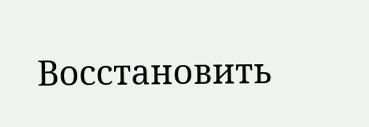Восстановить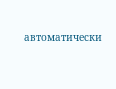автоматически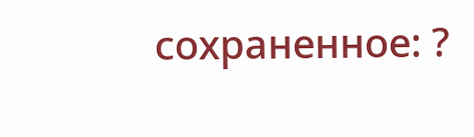сохраненное: ?